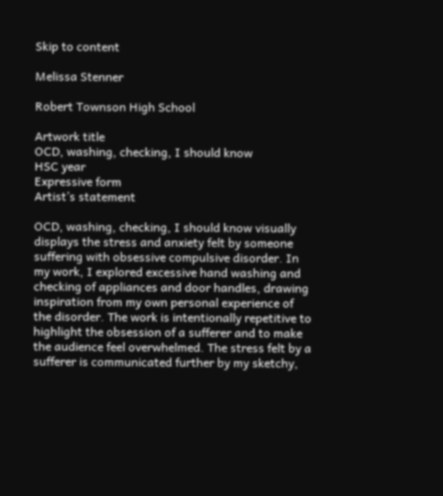Skip to content

Melissa Stenner

Robert Townson High School

Artwork title
OCD, washing, checking, I should know
HSC year
Expressive form
Artist’s statement

OCD, washing, checking, I should know visually displays the stress and anxiety felt by someone suffering with obsessive compulsive disorder. In my work, I explored excessive hand washing and checking of appliances and door handles, drawing inspiration from my own personal experience of the disorder. The work is intentionally repetitive to highlight the obsession of a sufferer and to make the audience feel overwhelmed. The stress felt by a sufferer is communicated further by my sketchy,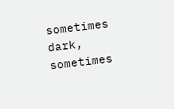sometimes dark, sometimes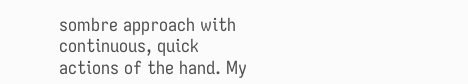sombre approach with continuous, quick actions of the hand. My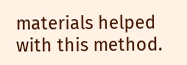materials helped with this method.